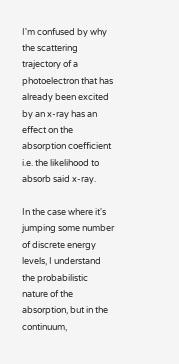I'm confused by why the scattering trajectory of a photoelectron that has already been excited by an x-ray has an effect on the absorption coefficient i.e. the likelihood to absorb said x-ray.

In the case where it's jumping some number of discrete energy levels, I understand the probabilistic nature of the absorption, but in the continuum,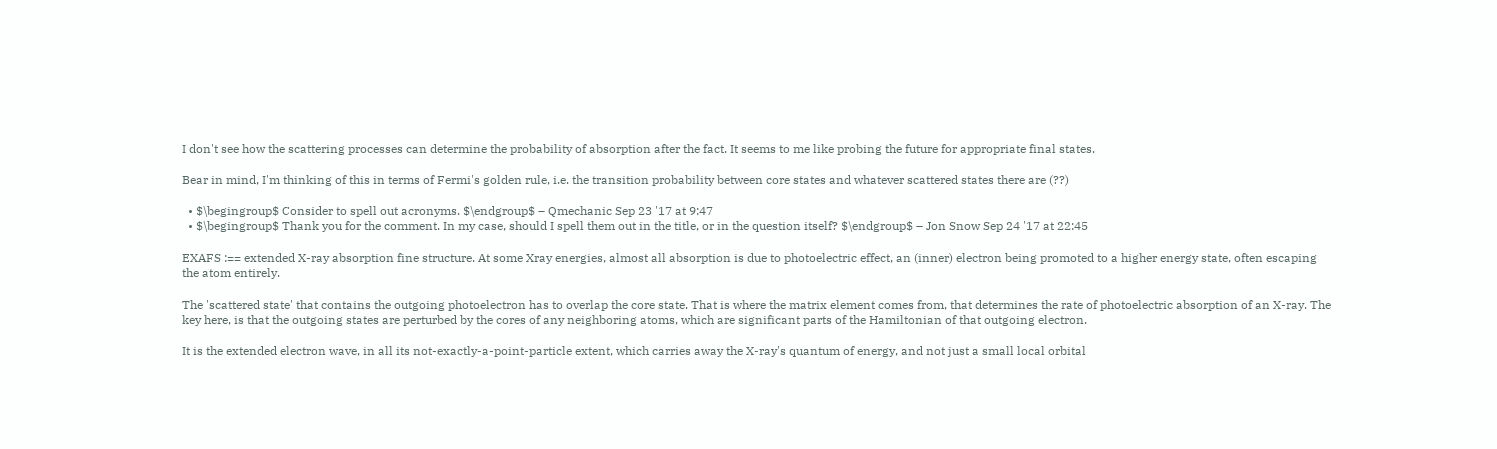I don't see how the scattering processes can determine the probability of absorption after the fact. It seems to me like probing the future for appropriate final states.

Bear in mind, I'm thinking of this in terms of Fermi's golden rule, i.e. the transition probability between core states and whatever scattered states there are (??)

  • $\begingroup$ Consider to spell out acronyms. $\endgroup$ – Qmechanic Sep 23 '17 at 9:47
  • $\begingroup$ Thank you for the comment. In my case, should I spell them out in the title, or in the question itself? $\endgroup$ – Jon Snow Sep 24 '17 at 22:45

EXAFS :== extended X-ray absorption fine structure. At some Xray energies, almost all absorption is due to photoelectric effect, an (inner) electron being promoted to a higher energy state, often escaping the atom entirely.

The 'scattered state' that contains the outgoing photoelectron has to overlap the core state. That is where the matrix element comes from, that determines the rate of photoelectric absorption of an X-ray. The key here, is that the outgoing states are perturbed by the cores of any neighboring atoms, which are significant parts of the Hamiltonian of that outgoing electron.

It is the extended electron wave, in all its not-exactly-a-point-particle extent, which carries away the X-ray's quantum of energy, and not just a small local orbital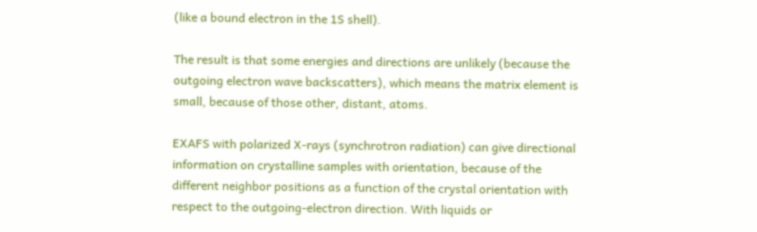(like a bound electron in the 1S shell).

The result is that some energies and directions are unlikely (because the outgoing electron wave backscatters), which means the matrix element is small, because of those other, distant, atoms.

EXAFS with polarized X-rays (synchrotron radiation) can give directional information on crystalline samples with orientation, because of the different neighbor positions as a function of the crystal orientation with respect to the outgoing-electron direction. With liquids or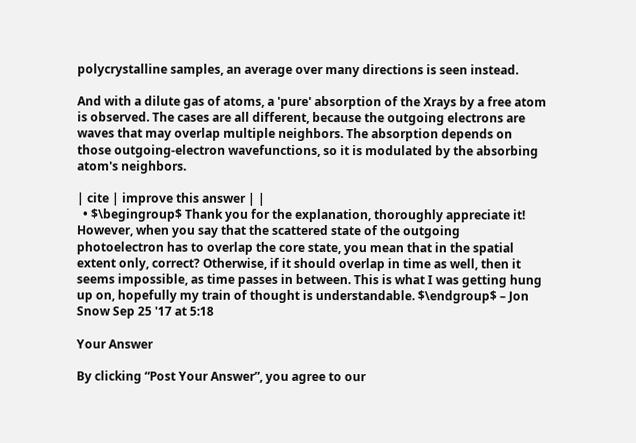polycrystalline samples, an average over many directions is seen instead.

And with a dilute gas of atoms, a 'pure' absorption of the Xrays by a free atom is observed. The cases are all different, because the outgoing electrons are waves that may overlap multiple neighbors. The absorption depends on those outgoing-electron wavefunctions, so it is modulated by the absorbing atom's neighbors.

| cite | improve this answer | |
  • $\begingroup$ Thank you for the explanation, thoroughly appreciate it! However, when you say that the scattered state of the outgoing photoelectron has to overlap the core state, you mean that in the spatial extent only, correct? Otherwise, if it should overlap in time as well, then it seems impossible, as time passes in between. This is what I was getting hung up on, hopefully my train of thought is understandable. $\endgroup$ – Jon Snow Sep 25 '17 at 5:18

Your Answer

By clicking “Post Your Answer”, you agree to our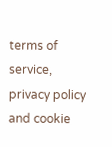terms of service, privacy policy and cookie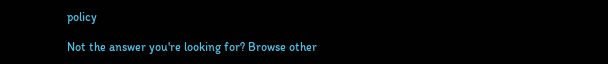policy

Not the answer you're looking for? Browse other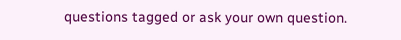questions tagged or ask your own question.